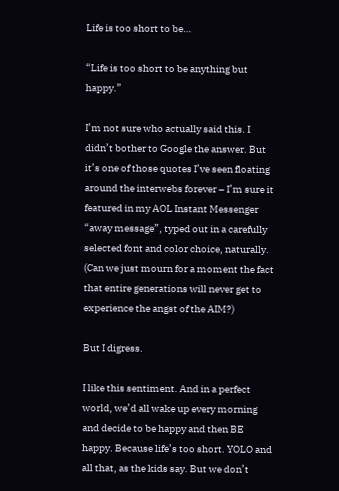Life is too short to be…

“Life is too short to be anything but happy.”

I’m not sure who actually said this. I didn’t bother to Google the answer. But it’s one of those quotes I’ve seen floating around the interwebs forever – I’m sure it featured in my AOL Instant Messenger “away message”, typed out in a carefully selected font and color choice, naturally. (Can we just mourn for a moment the fact that entire generations will never get to experience the angst of the AIM?)

But I digress.

I like this sentiment. And in a perfect world, we’d all wake up every morning and decide to be happy and then BE happy. Because life’s too short. YOLO and all that, as the kids say. But we don’t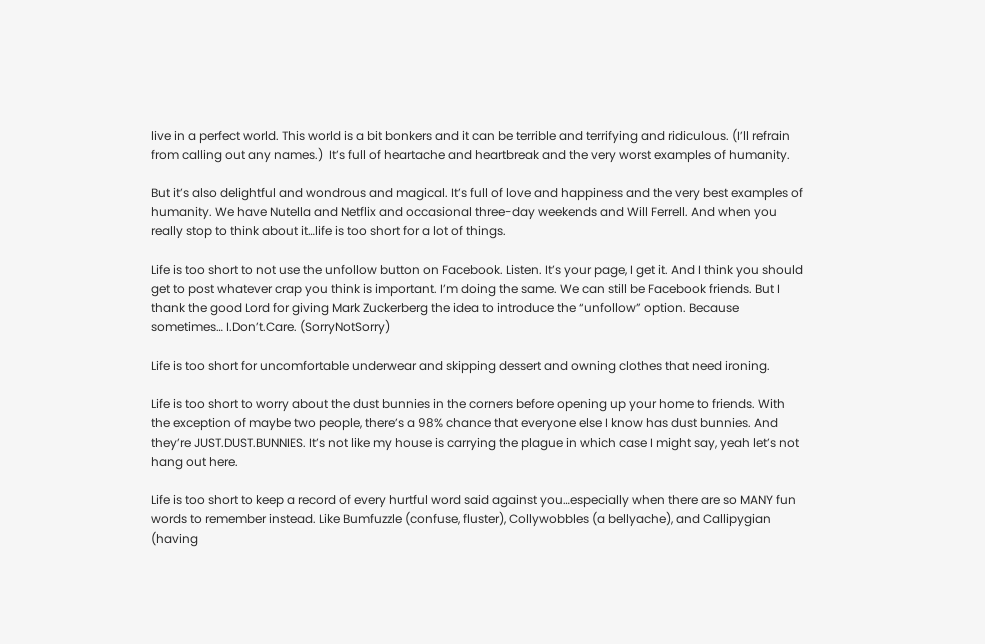live in a perfect world. This world is a bit bonkers and it can be terrible and terrifying and ridiculous. (I’ll refrain from calling out any names.)  It’s full of heartache and heartbreak and the very worst examples of humanity.

But it’s also delightful and wondrous and magical. It’s full of love and happiness and the very best examples of humanity. We have Nutella and Netflix and occasional three-day weekends and Will Ferrell. And when you really stop to think about it…life is too short for a lot of things.

Life is too short to not use the unfollow button on Facebook. Listen. It’s your page, I get it. And I think you should get to post whatever crap you think is important. I’m doing the same. We can still be Facebook friends. But I thank the good Lord for giving Mark Zuckerberg the idea to introduce the “unfollow” option. Because sometimes… I.Don’t.Care. (SorryNotSorry)

Life is too short for uncomfortable underwear and skipping dessert and owning clothes that need ironing.

Life is too short to worry about the dust bunnies in the corners before opening up your home to friends. With the exception of maybe two people, there’s a 98% chance that everyone else I know has dust bunnies. And they’re JUST.DUST.BUNNIES. It’s not like my house is carrying the plague in which case I might say, yeah let’s not hang out here.

Life is too short to keep a record of every hurtful word said against you…especially when there are so MANY fun words to remember instead. Like Bumfuzzle (confuse, fluster), Collywobbles (a bellyache), and Callipygian (having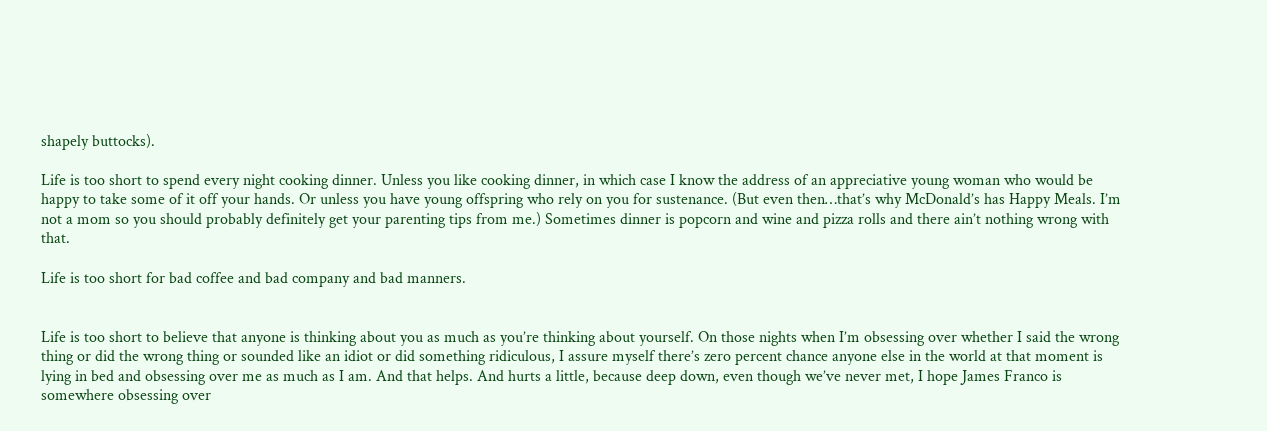shapely buttocks).

Life is too short to spend every night cooking dinner. Unless you like cooking dinner, in which case I know the address of an appreciative young woman who would be happy to take some of it off your hands. Or unless you have young offspring who rely on you for sustenance. (But even then…that’s why McDonald’s has Happy Meals. I’m not a mom so you should probably definitely get your parenting tips from me.) Sometimes dinner is popcorn and wine and pizza rolls and there ain’t nothing wrong with that.

Life is too short for bad coffee and bad company and bad manners.


Life is too short to believe that anyone is thinking about you as much as you’re thinking about yourself. On those nights when I’m obsessing over whether I said the wrong thing or did the wrong thing or sounded like an idiot or did something ridiculous, I assure myself there’s zero percent chance anyone else in the world at that moment is lying in bed and obsessing over me as much as I am. And that helps. And hurts a little, because deep down, even though we’ve never met, I hope James Franco is somewhere obsessing over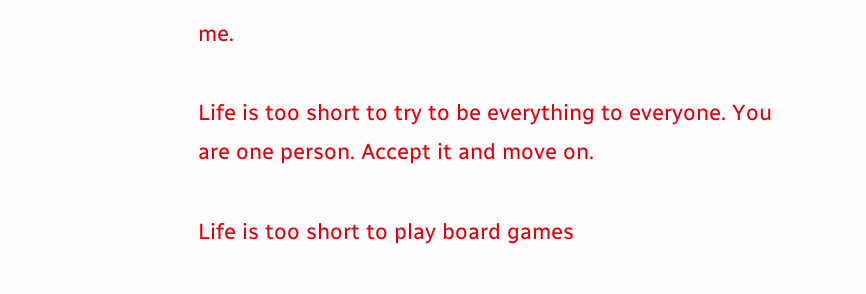me.

Life is too short to try to be everything to everyone. You are one person. Accept it and move on.

Life is too short to play board games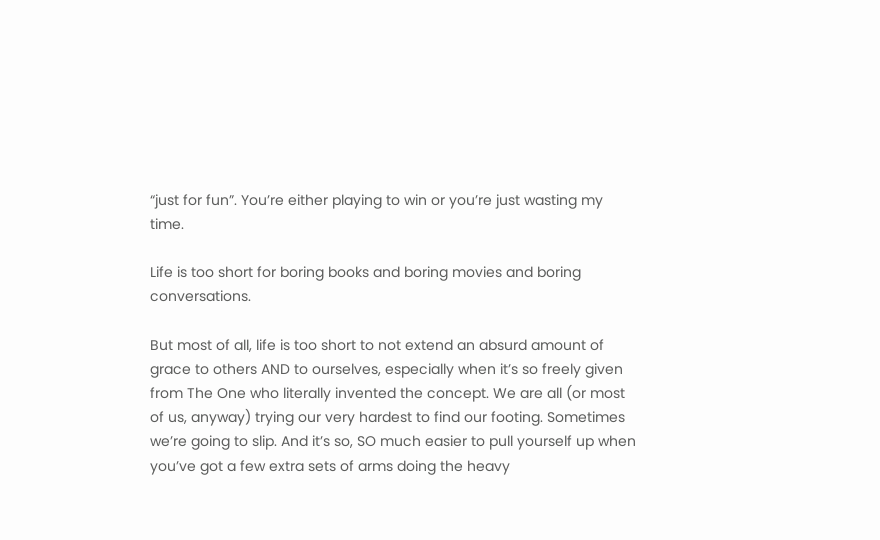“just for fun”. You’re either playing to win or you’re just wasting my time.

Life is too short for boring books and boring movies and boring conversations.

But most of all, life is too short to not extend an absurd amount of grace to others AND to ourselves, especially when it’s so freely given from The One who literally invented the concept. We are all (or most of us, anyway) trying our very hardest to find our footing. Sometimes we’re going to slip. And it’s so, SO much easier to pull yourself up when you’ve got a few extra sets of arms doing the heavy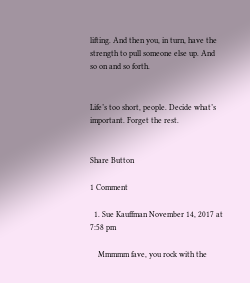lifting. And then you, in turn, have the strength to pull someone else up. And so on and so forth.


Life’s too short, people. Decide what’s important. Forget the rest.


Share Button

1 Comment

  1. Sue Kauffman November 14, 2017 at 7:58 pm

    Mmmmm fave, you rock with the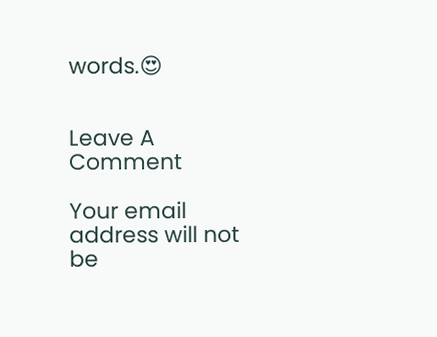words.😍


Leave A Comment

Your email address will not be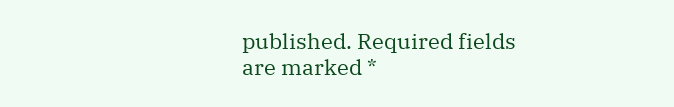published. Required fields are marked *